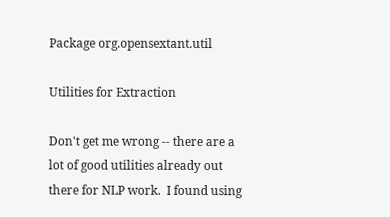Package org.opensextant.util

Utilities for Extraction

Don't get me wrong -- there are a lot of good utilities already out there for NLP work.  I found using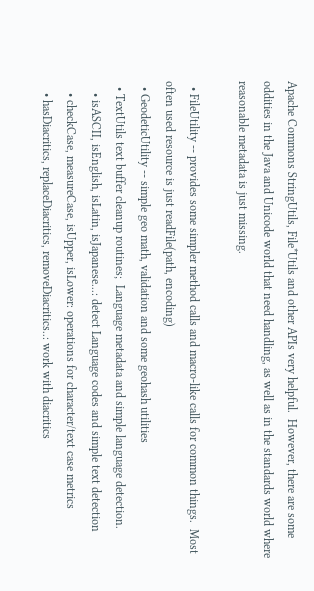Apache Commons StringUtils, File*Utils and other APIs very helpful.  However, there are some oddities in the Java and Unicode world that need handling, as well as in the standards world where reasonable metadata is just missing.

  • FileUtility -- provides some simpler method calls and macro-like calls for common things.  Most often used resource is just readFile(path, encoding)
  • GeodeticUtility -- simple geo math, validation and some geohash utilities
  • TextUtils text buffer cleanup routines;  Language metadata and simple language detection.
    • isASCII, isEnglish, isLatin, isJapanese...: detect Language codes and simple text detection
    • checkCase, measureCase, isUpper, isLower: operations for character/text case metrics
    • hasDiacritics, replaceDiacritics, removeDiacritics..: work with diacritics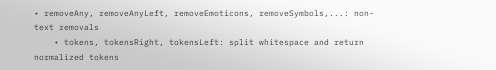• removeAny, removeAnyLeft, removeEmoticons, removeSymbols,...: non-text removals
    • tokens, tokensRight, tokensLeft: split whitespace and return normalized tokens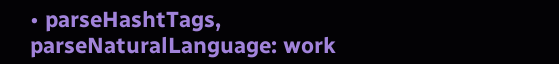• parseHashtTags, parseNaturalLanguage: work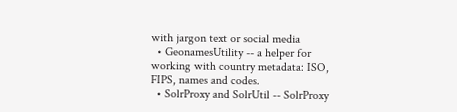with jargon text or social media
  • GeonamesUtility -- a helper for working with country metadata: ISO, FIPS, names and codes.
  • SolrProxy and SolrUtil -- SolrProxy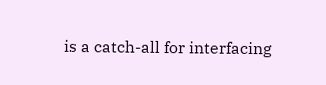is a catch-all for interfacing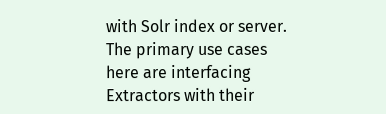with Solr index or server. The primary use cases here are interfacing Extractors with their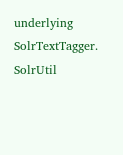underlying SolrTextTagger. SolrUtil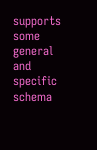supports some general and specific schema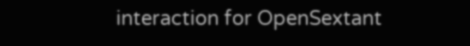interaction for OpenSextant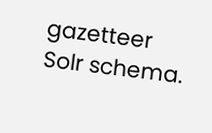gazetteer Solr schema.